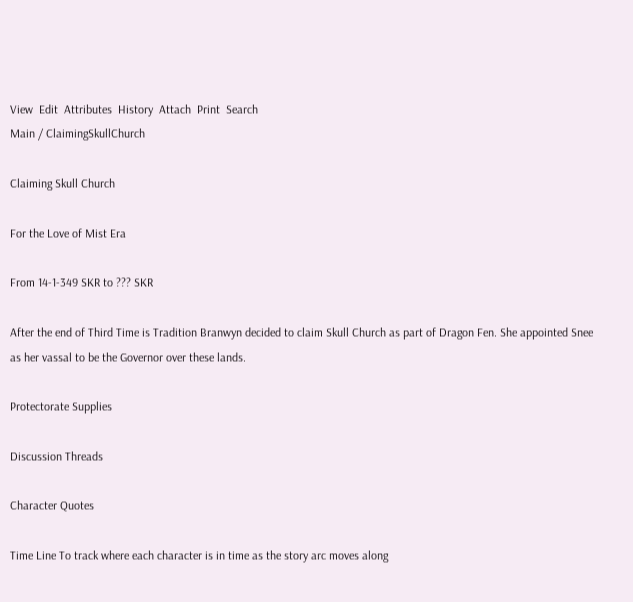View  Edit  Attributes  History  Attach  Print  Search
Main / ClaimingSkullChurch

Claiming Skull Church

For the Love of Mist Era

From 14-1-349 SKR to ??? SKR

After the end of Third Time is Tradition Branwyn decided to claim Skull Church as part of Dragon Fen. She appointed Snee as her vassal to be the Governor over these lands.

Protectorate Supplies

Discussion Threads

Character Quotes

Time Line To track where each character is in time as the story arc moves along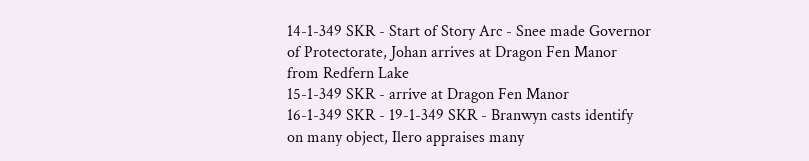14-1-349 SKR - Start of Story Arc - Snee made Governor of Protectorate, Johan arrives at Dragon Fen Manor from Redfern Lake
15-1-349 SKR - arrive at Dragon Fen Manor
16-1-349 SKR - 19-1-349 SKR - Branwyn casts identify on many object, Ilero appraises many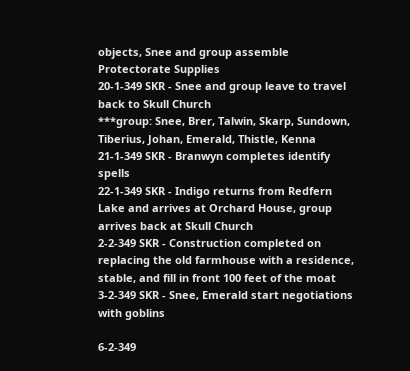objects, Snee and group assemble Protectorate Supplies
20-1-349 SKR - Snee and group leave to travel back to Skull Church
***group: Snee, Brer, Talwin, Skarp, Sundown, Tiberius, Johan, Emerald, Thistle, Kenna
21-1-349 SKR - Branwyn completes identify spells
22-1-349 SKR - Indigo returns from Redfern Lake and arrives at Orchard House, group arrives back at Skull Church
2-2-349 SKR - Construction completed on replacing the old farmhouse with a residence, stable, and fill in front 100 feet of the moat
3-2-349 SKR - Snee, Emerald start negotiations with goblins

6-2-349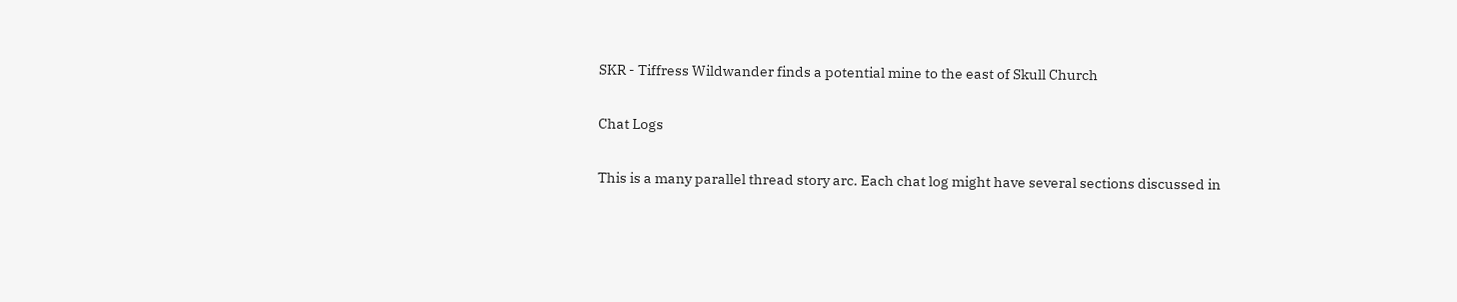SKR - Tiffress Wildwander finds a potential mine to the east of Skull Church

Chat Logs

This is a many parallel thread story arc. Each chat log might have several sections discussed in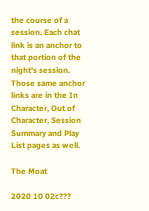the course of a session. Each chat link is an anchor to that portion of the night's session. Those same anchor links are in the In Character, Out of Character, Session Summary and Play List pages as well.

The Moat

2020 10 02c???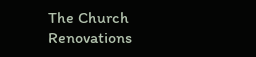The Church Renovations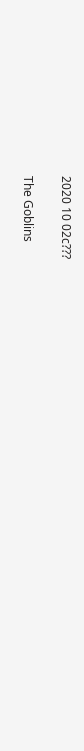2020 10 02c???

The Goblins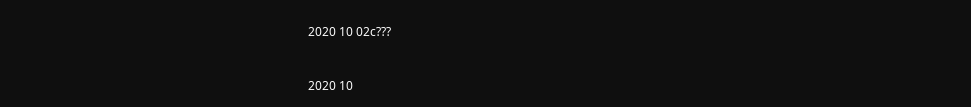2020 10 02c???


2020 10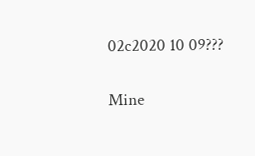02c2020 10 09???

Mine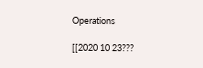Operations

[[2020 10 23???